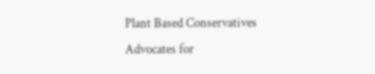Plant Based Conservatives
Advocates for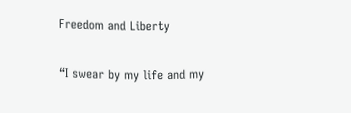Freedom and Liberty

“I swear by my life and my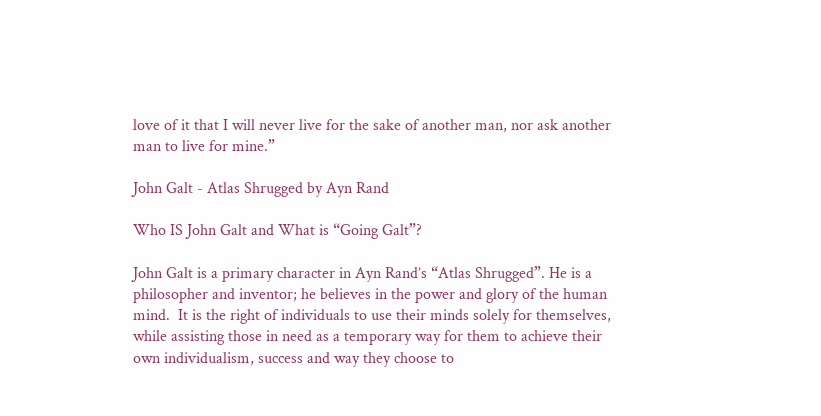love of it that I will never live for the sake of another man, nor ask another man to live for mine.”

John Galt - Atlas Shrugged by Ayn Rand

Who IS John Galt and What is “Going Galt”?

John Galt is a primary character in Ayn Rand’s “Atlas Shrugged”. He is a philosopher and inventor; he believes in the power and glory of the human mind.  It is the right of individuals to use their minds solely for themselves, while assisting those in need as a temporary way for them to achieve their own individualism, success and way they choose to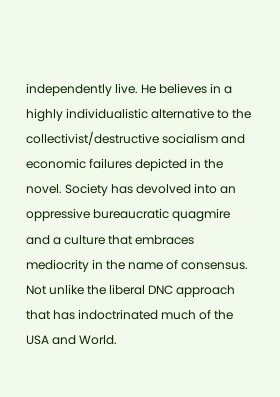independently live. He believes in a highly individualistic alternative to the collectivist/destructive socialism and economic failures depicted in the novel. Society has devolved into an oppressive bureaucratic quagmire and a culture that embraces mediocrity in the name of consensus.  Not unlike the liberal DNC approach that has indoctrinated much of the USA and World.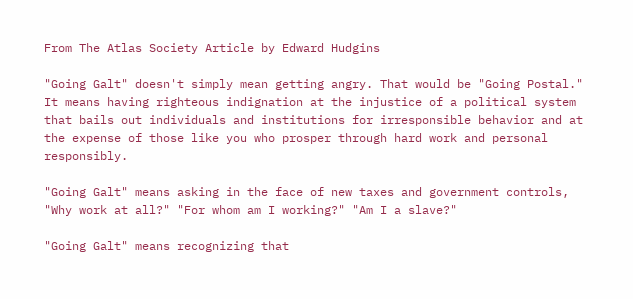From The Atlas Society Article by Edward Hudgins

"Going Galt" doesn't simply mean getting angry. That would be "Going Postal." It means having righteous indignation at the injustice of a political system that bails out individuals and institutions for irresponsible behavior and at the expense of those like you who prosper through hard work and personal responsibly.

"Going Galt" means asking in the face of new taxes and government controls, "Why work at all?" "For whom am I working?" "Am I a slave?"

"Going Galt" means recognizing that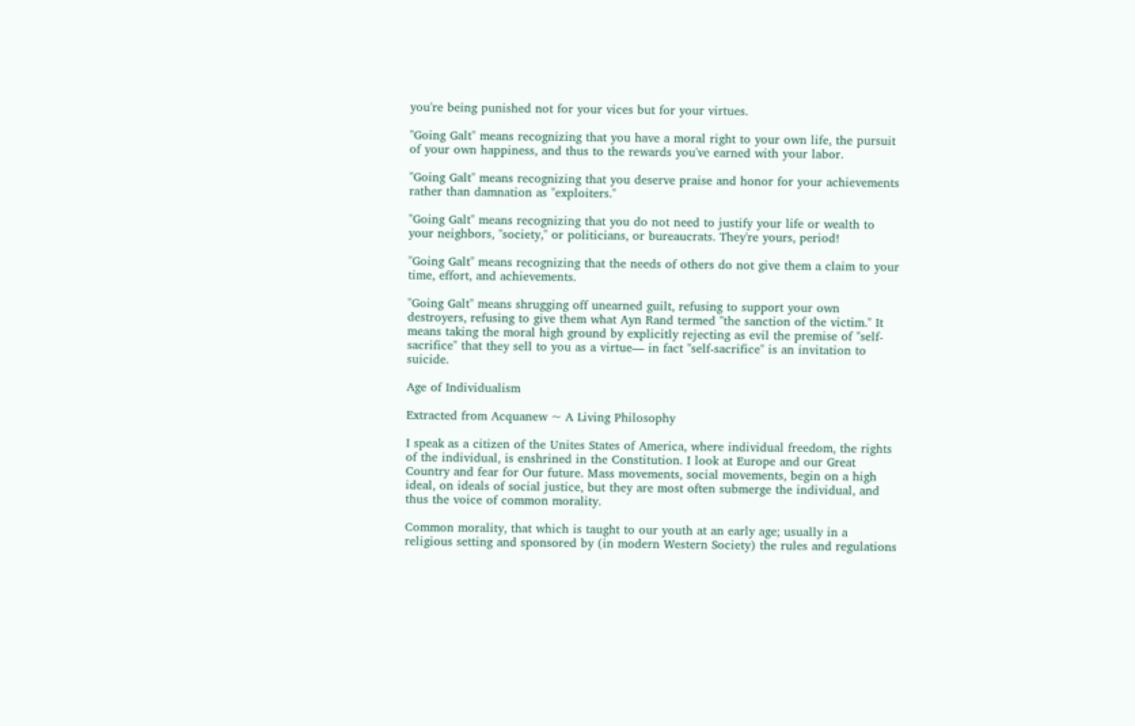you're being punished not for your vices but for your virtues.

"Going Galt" means recognizing that you have a moral right to your own life, the pursuit of your own happiness, and thus to the rewards you've earned with your labor.

"Going Galt" means recognizing that you deserve praise and honor for your achievements rather than damnation as "exploiters."

"Going Galt" means recognizing that you do not need to justify your life or wealth to your neighbors, "society," or politicians, or bureaucrats. They're yours, period!

"Going Galt" means recognizing that the needs of others do not give them a claim to your time, effort, and achievements.

"Going Galt" means shrugging off unearned guilt, refusing to support your own destroyers, refusing to give them what Ayn Rand termed "the sanction of the victim." It means taking the moral high ground by explicitly rejecting as evil the premise of "self-sacrifice" that they sell to you as a virtue— in fact "self-sacrifice" is an invitation to suicide.

Age of Individualism

Extracted from Acquanew ~ A Living Philosophy

I speak as a citizen of the Unites States of America, where individual freedom, the rights of the individual, is enshrined in the Constitution. I look at Europe and our Great Country and fear for Our future. Mass movements, social movements, begin on a high ideal, on ideals of social justice, but they are most often submerge the individual, and thus the voice of common morality.

Common morality, that which is taught to our youth at an early age; usually in a religious setting and sponsored by (in modern Western Society) the rules and regulations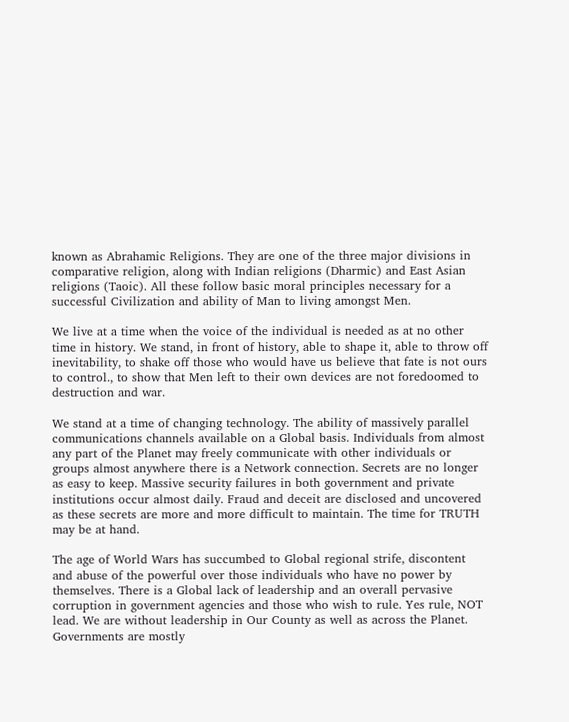known as Abrahamic Religions. They are one of the three major divisions in comparative religion, along with Indian religions (Dharmic) and East Asian religions (Taoic). All these follow basic moral principles necessary for a successful Civilization and ability of Man to living amongst Men.

We live at a time when the voice of the individual is needed as at no other time in history. We stand, in front of history, able to shape it, able to throw off inevitability, to shake off those who would have us believe that fate is not ours to control., to show that Men left to their own devices are not foredoomed to destruction and war.

We stand at a time of changing technology. The ability of massively parallel communications channels available on a Global basis. Individuals from almost any part of the Planet may freely communicate with other individuals or groups almost anywhere there is a Network connection. Secrets are no longer as easy to keep. Massive security failures in both government and private institutions occur almost daily. Fraud and deceit are disclosed and uncovered as these secrets are more and more difficult to maintain. The time for TRUTH may be at hand.

The age of World Wars has succumbed to Global regional strife, discontent and abuse of the powerful over those individuals who have no power by themselves. There is a Global lack of leadership and an overall pervasive corruption in government agencies and those who wish to rule. Yes rule, NOT lead. We are without leadership in Our County as well as across the Planet. Governments are mostly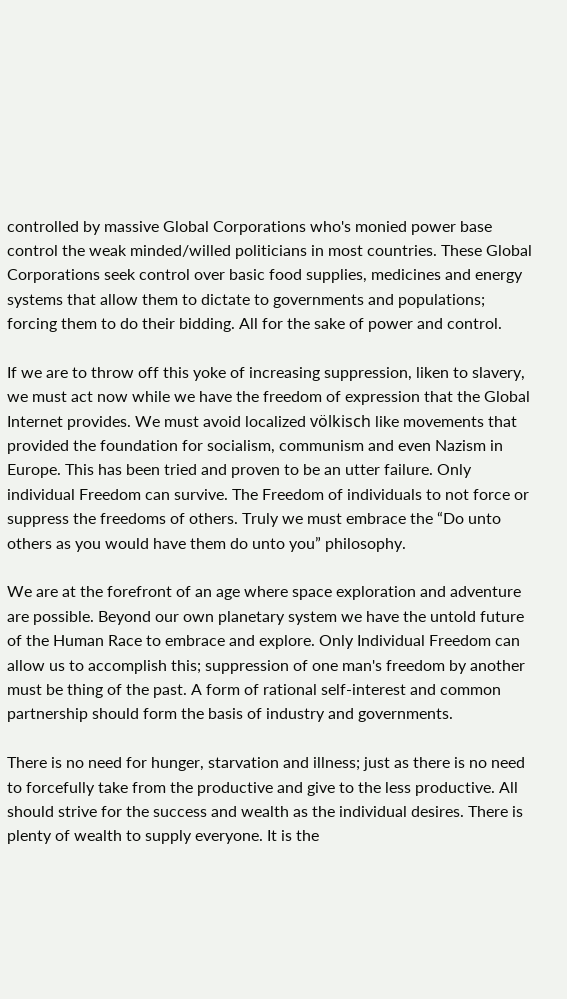controlled by massive Global Corporations who's monied power base control the weak minded/willed politicians in most countries. These Global Corporations seek control over basic food supplies, medicines and energy systems that allow them to dictate to governments and populations; forcing them to do their bidding. All for the sake of power and control.

If we are to throw off this yoke of increasing suppression, liken to slavery, we must act now while we have the freedom of expression that the Global Internet provides. We must avoid localized völkisch like movements that provided the foundation for socialism, communism and even Nazism in Europe. This has been tried and proven to be an utter failure. Only individual Freedom can survive. The Freedom of individuals to not force or suppress the freedoms of others. Truly we must embrace the “Do unto others as you would have them do unto you” philosophy.

We are at the forefront of an age where space exploration and adventure are possible. Beyond our own planetary system we have the untold future of the Human Race to embrace and explore. Only Individual Freedom can allow us to accomplish this; suppression of one man's freedom by another must be thing of the past. A form of rational self-interest and common partnership should form the basis of industry and governments.

There is no need for hunger, starvation and illness; just as there is no need to forcefully take from the productive and give to the less productive. All should strive for the success and wealth as the individual desires. There is plenty of wealth to supply everyone. It is the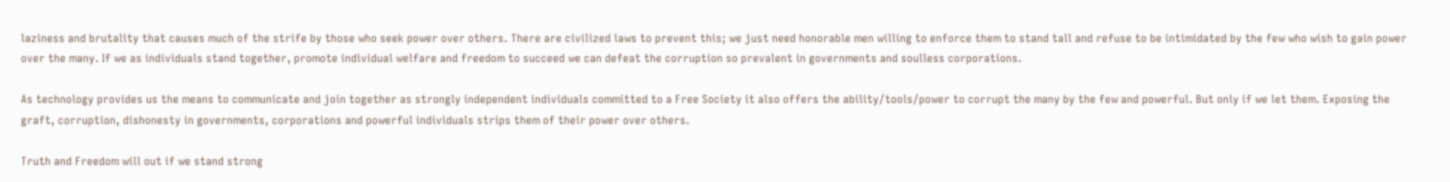laziness and brutality that causes much of the strife by those who seek power over others. There are civilized laws to prevent this; we just need honorable men willing to enforce them to stand tall and refuse to be intimidated by the few who wish to gain power over the many. If we as individuals stand together, promote individual welfare and freedom to succeed we can defeat the corruption so prevalent in governments and soulless corporations.

As technology provides us the means to communicate and join together as strongly independent individuals committed to a Free Society it also offers the ability/tools/power to corrupt the many by the few and powerful. But only if we let them. Exposing the graft, corruption, dishonesty in governments, corporations and powerful individuals strips them of their power over others.

Truth and Freedom will out if we stand strong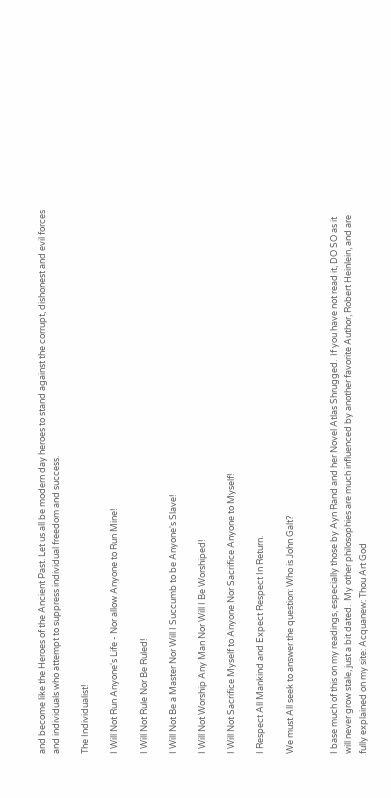and become like the Heroes of the Ancient Past. Let us all be modern day heroes to stand against the corrupt, dishonest and evil forces and individuals who attempt to suppress individual freedom and success.

The Individualist!

I Will Not Run Anyone's Life - Nor allow Anyone to Run Mine!

I Will Not Rule Nor Be Ruled!

I Will Not Be a Master Nor Will I Succumb to be Anyone's Slave!

I Will Not Worship Any Man Nor Will I Be Worshiped!

I Will Not Sacrifice Myself to Anyone Nor Sacrifice Anyone to Myself!

I Respect All Mankind and Expect Respect In Return.

We must All seek to answer the question: Who is John Galt?


I base much of this on my readings, especially those by Ayn Rand and her Novel Atlas Shrugged.  If you have not read it, DO SO as it will never grow stale, just a bit dated.  My other philosophies are much influenced by another favorite Author, Robert Heinlein, and are fully explained on my site: Acquanew: Thou Art God